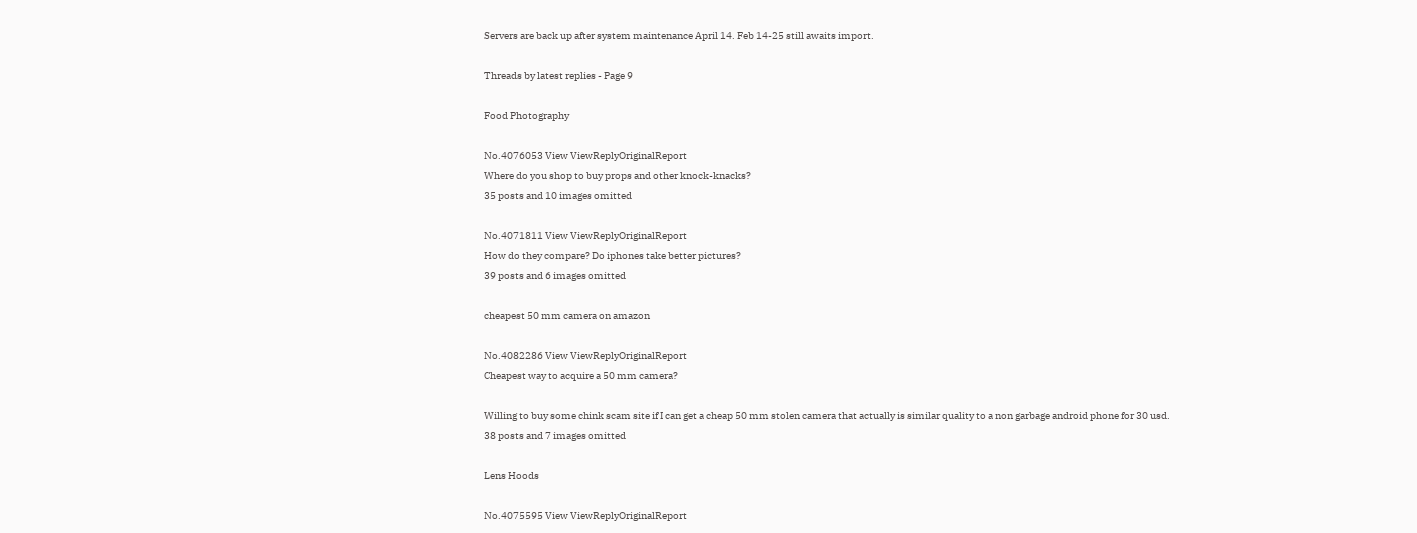Servers are back up after system maintenance April 14. Feb 14-25 still awaits import.

Threads by latest replies - Page 9

Food Photography

No.4076053 View ViewReplyOriginalReport
Where do you shop to buy props and other knock-knacks?
35 posts and 10 images omitted

No.4071811 View ViewReplyOriginalReport
How do they compare? Do iphones take better pictures?
39 posts and 6 images omitted

cheapest 50 mm camera on amazon

No.4082286 View ViewReplyOriginalReport
Cheapest way to acquire a 50 mm camera?

Willing to buy some chink scam site if I can get a cheap 50 mm stolen camera that actually is similar quality to a non garbage android phone for 30 usd.
38 posts and 7 images omitted

Lens Hoods

No.4075595 View ViewReplyOriginalReport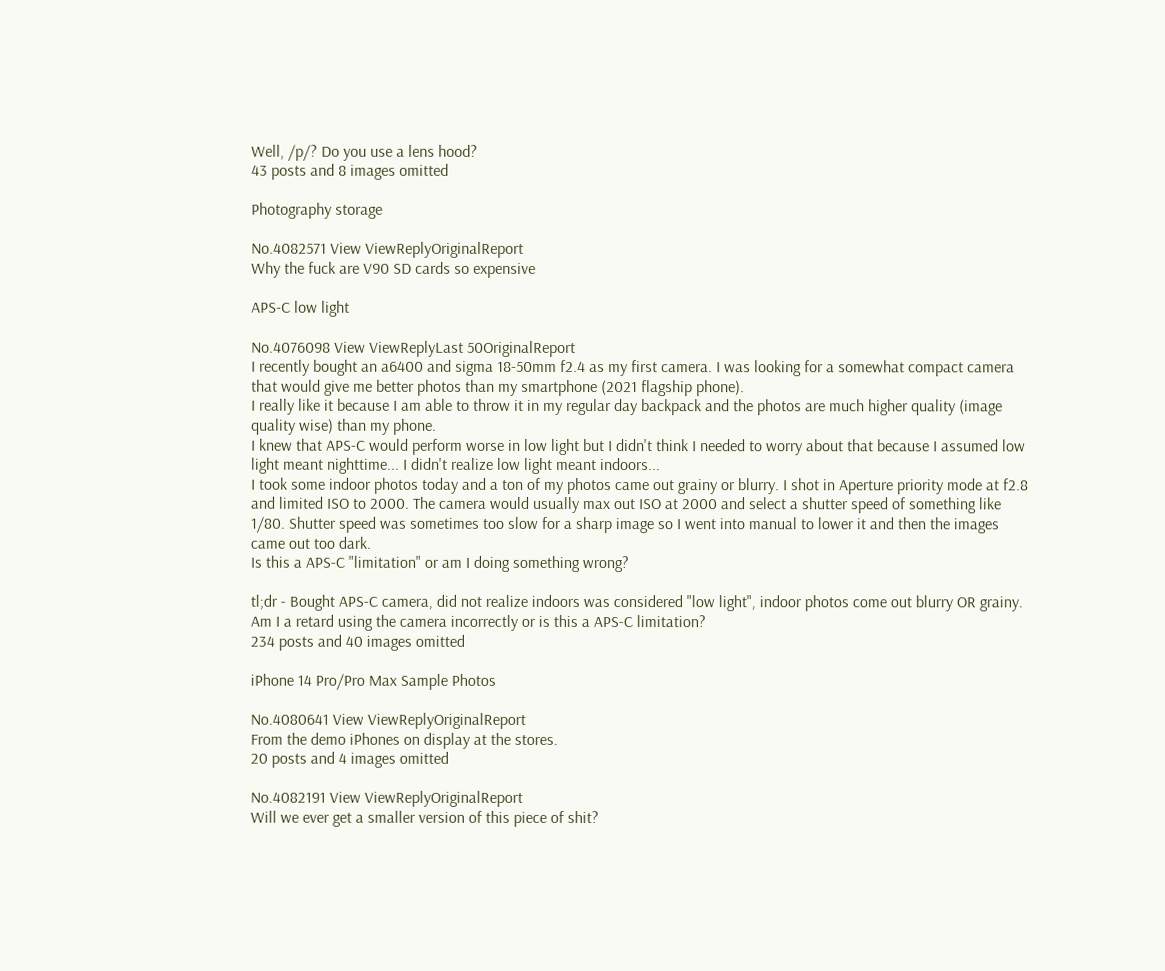Well, /p/? Do you use a lens hood?
43 posts and 8 images omitted

Photography storage

No.4082571 View ViewReplyOriginalReport
Why the fuck are V90 SD cards so expensive

APS-C low light

No.4076098 View ViewReplyLast 50OriginalReport
I recently bought an a6400 and sigma 18-50mm f2.4 as my first camera. I was looking for a somewhat compact camera that would give me better photos than my smartphone (2021 flagship phone).
I really like it because I am able to throw it in my regular day backpack and the photos are much higher quality (image quality wise) than my phone.
I knew that APS-C would perform worse in low light but I didn't think I needed to worry about that because I assumed low light meant nighttime... I didn't realize low light meant indoors...
I took some indoor photos today and a ton of my photos came out grainy or blurry. I shot in Aperture priority mode at f2.8 and limited ISO to 2000. The camera would usually max out ISO at 2000 and select a shutter speed of something like 1/80. Shutter speed was sometimes too slow for a sharp image so I went into manual to lower it and then the images came out too dark.
Is this a APS-C "limitation" or am I doing something wrong?

tl;dr - Bought APS-C camera, did not realize indoors was considered "low light", indoor photos come out blurry OR grainy. Am I a retard using the camera incorrectly or is this a APS-C limitation?
234 posts and 40 images omitted

iPhone 14 Pro/Pro Max Sample Photos

No.4080641 View ViewReplyOriginalReport
From the demo iPhones on display at the stores.
20 posts and 4 images omitted

No.4082191 View ViewReplyOriginalReport
Will we ever get a smaller version of this piece of shit?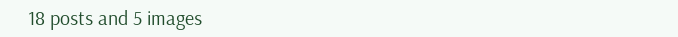18 posts and 5 images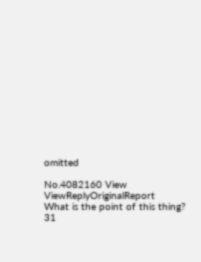omitted

No.4082160 View ViewReplyOriginalReport
What is the point of this thing?
31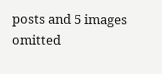posts and 5 images omitted